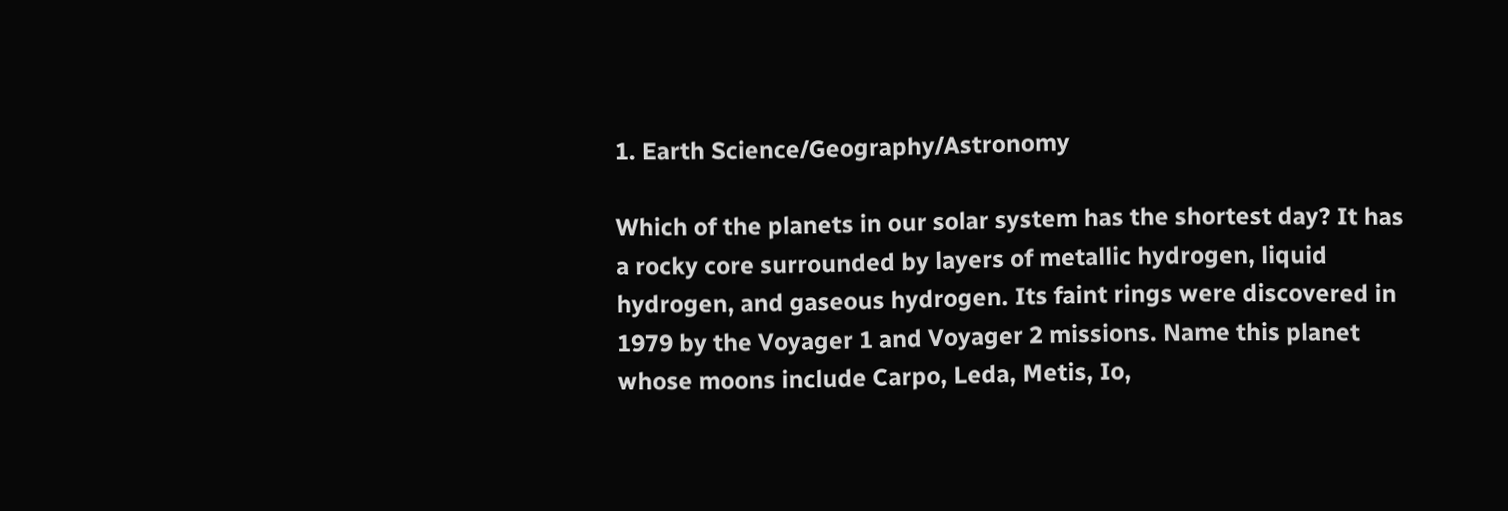1. Earth Science/Geography/Astronomy

Which of the planets in our solar system has the shortest day? It has a rocky core surrounded by layers of metallic hydrogen, liquid hydrogen, and gaseous hydrogen. Its faint rings were discovered in 1979 by the Voyager 1 and Voyager 2 missions. Name this planet whose moons include Carpo, Leda, Metis, Io,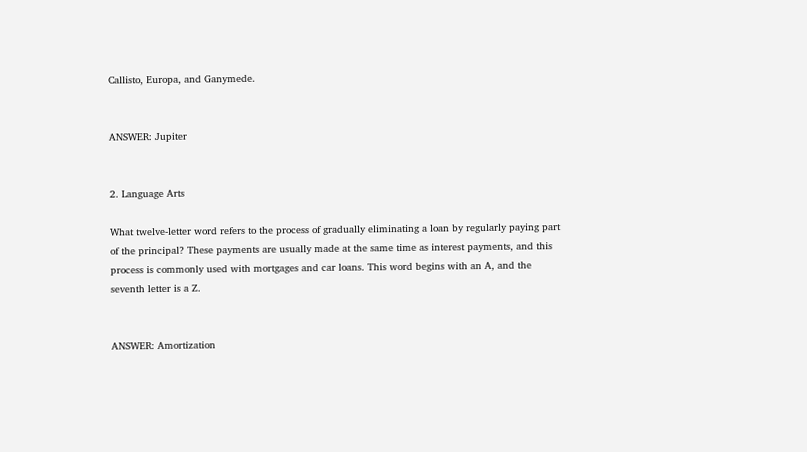Callisto, Europa, and Ganymede.


ANSWER: Jupiter


2. Language Arts

What twelve-letter word refers to the process of gradually eliminating a loan by regularly paying part of the principal? These payments are usually made at the same time as interest payments, and this process is commonly used with mortgages and car loans. This word begins with an A, and the seventh letter is a Z.


ANSWER: Amortization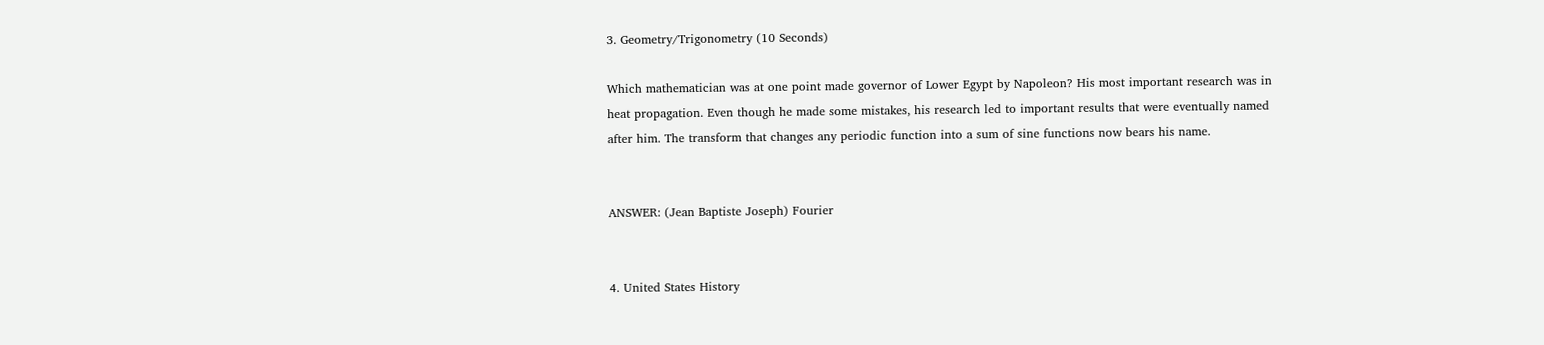3. Geometry/Trigonometry (10 Seconds)

Which mathematician was at one point made governor of Lower Egypt by Napoleon? His most important research was in heat propagation. Even though he made some mistakes, his research led to important results that were eventually named after him. The transform that changes any periodic function into a sum of sine functions now bears his name.


ANSWER: (Jean Baptiste Joseph) Fourier


4. United States History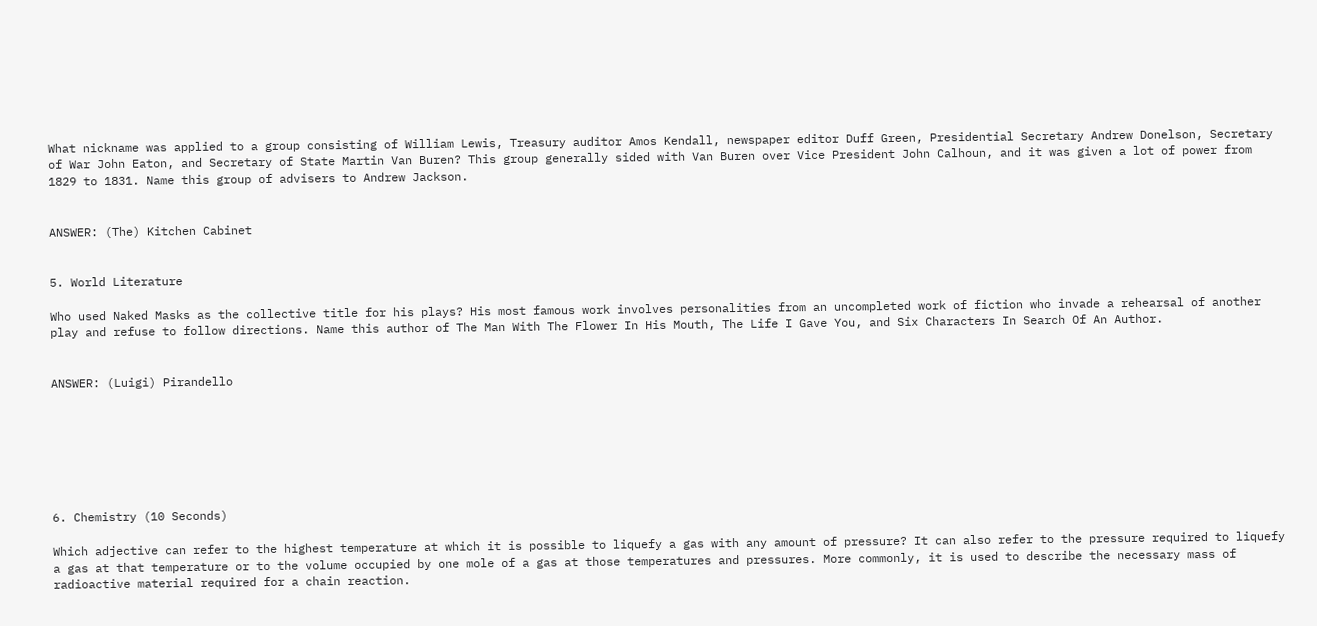What nickname was applied to a group consisting of William Lewis, Treasury auditor Amos Kendall, newspaper editor Duff Green, Presidential Secretary Andrew Donelson, Secretary of War John Eaton, and Secretary of State Martin Van Buren? This group generally sided with Van Buren over Vice President John Calhoun, and it was given a lot of power from 1829 to 1831. Name this group of advisers to Andrew Jackson.


ANSWER: (The) Kitchen Cabinet


5. World Literature

Who used Naked Masks as the collective title for his plays? His most famous work involves personalities from an uncompleted work of fiction who invade a rehearsal of another play and refuse to follow directions. Name this author of The Man With The Flower In His Mouth, The Life I Gave You, and Six Characters In Search Of An Author.


ANSWER: (Luigi) Pirandello







6. Chemistry (10 Seconds)

Which adjective can refer to the highest temperature at which it is possible to liquefy a gas with any amount of pressure? It can also refer to the pressure required to liquefy a gas at that temperature or to the volume occupied by one mole of a gas at those temperatures and pressures. More commonly, it is used to describe the necessary mass of radioactive material required for a chain reaction.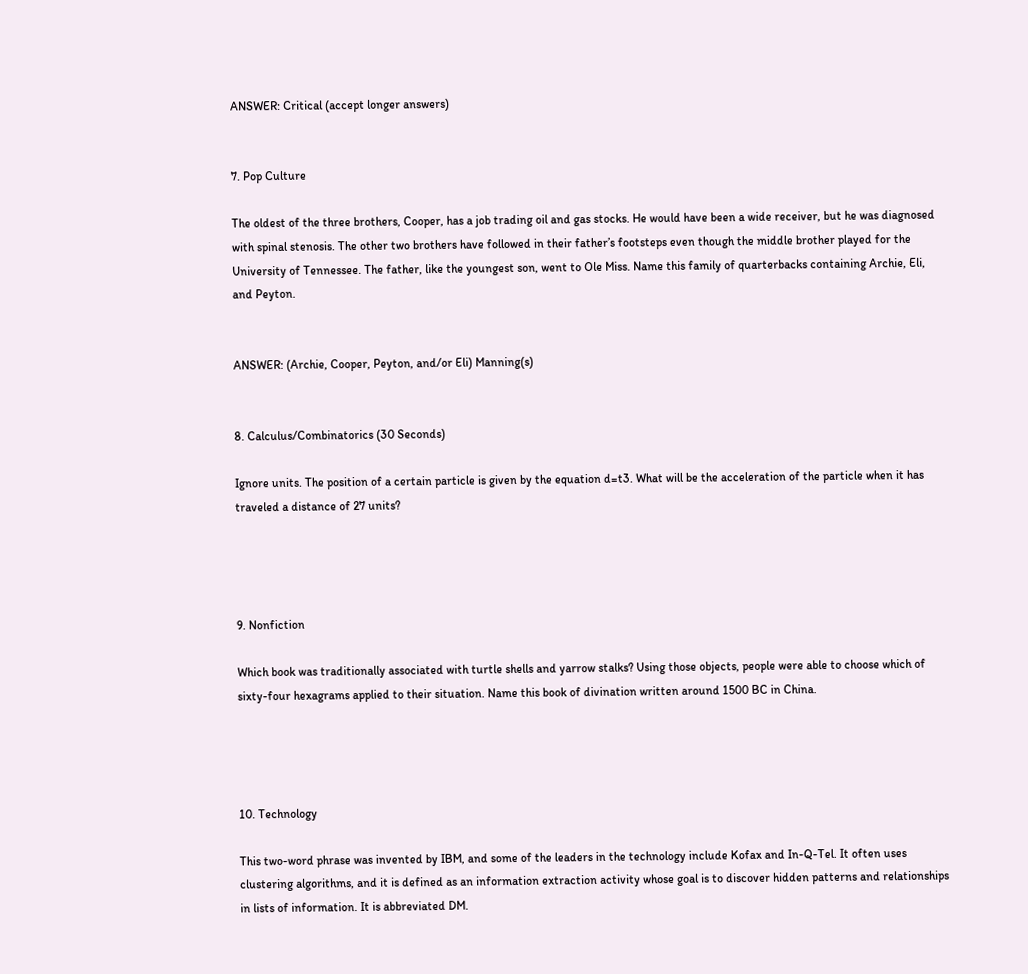ANSWER: Critical (accept longer answers)


7. Pop Culture

The oldest of the three brothers, Cooper, has a job trading oil and gas stocks. He would have been a wide receiver, but he was diagnosed with spinal stenosis. The other two brothers have followed in their father’s footsteps even though the middle brother played for the University of Tennessee. The father, like the youngest son, went to Ole Miss. Name this family of quarterbacks containing Archie, Eli, and Peyton.


ANSWER: (Archie, Cooper, Peyton, and/or Eli) Manning(s)


8. Calculus/Combinatorics (30 Seconds)

Ignore units. The position of a certain particle is given by the equation d=t3. What will be the acceleration of the particle when it has traveled a distance of 27 units?




9. Nonfiction

Which book was traditionally associated with turtle shells and yarrow stalks? Using those objects, people were able to choose which of sixty-four hexagrams applied to their situation. Name this book of divination written around 1500 BC in China.




10. Technology

This two-word phrase was invented by IBM, and some of the leaders in the technology include Kofax and In-Q-Tel. It often uses clustering algorithms, and it is defined as an information extraction activity whose goal is to discover hidden patterns and relationships in lists of information. It is abbreviated DM.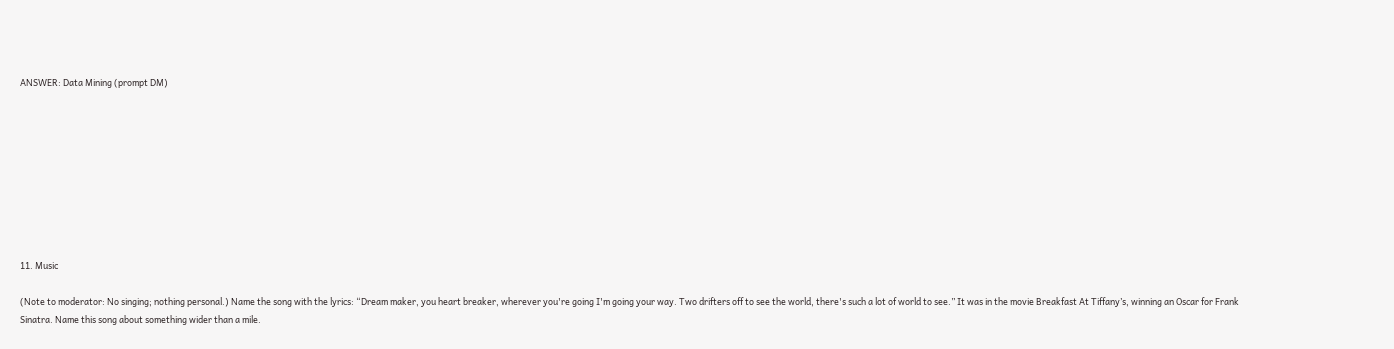ANSWER: Data Mining (prompt DM)









11. Music

(Note to moderator: No singing; nothing personal.) Name the song with the lyrics: “Dream maker, you heart breaker, wherever you're going I'm going your way. Two drifters off to see the world, there's such a lot of world to see.” It was in the movie Breakfast At Tiffany’s, winning an Oscar for Frank Sinatra. Name this song about something wider than a mile.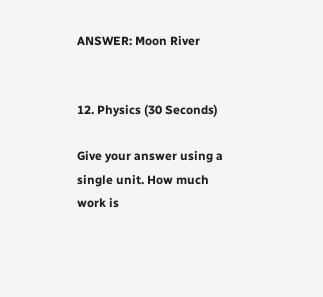ANSWER: Moon River


12. Physics (30 Seconds)

Give your answer using a single unit. How much work is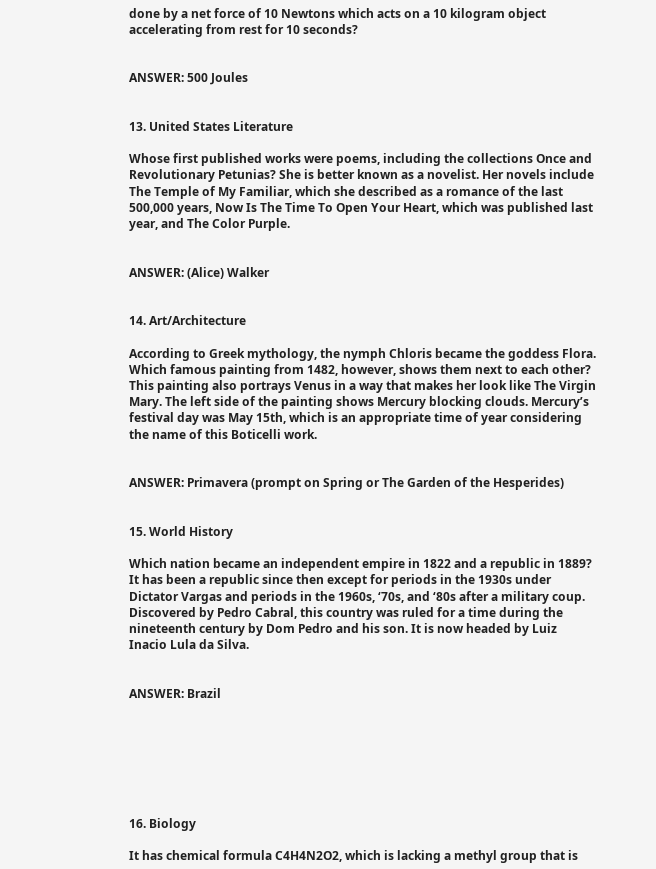done by a net force of 10 Newtons which acts on a 10 kilogram object accelerating from rest for 10 seconds?


ANSWER: 500 Joules


13. United States Literature

Whose first published works were poems, including the collections Once and Revolutionary Petunias? She is better known as a novelist. Her novels include The Temple of My Familiar, which she described as a romance of the last 500,000 years, Now Is The Time To Open Your Heart, which was published last year, and The Color Purple.


ANSWER: (Alice) Walker


14. Art/Architecture

According to Greek mythology, the nymph Chloris became the goddess Flora. Which famous painting from 1482, however, shows them next to each other? This painting also portrays Venus in a way that makes her look like The Virgin Mary. The left side of the painting shows Mercury blocking clouds. Mercury’s festival day was May 15th, which is an appropriate time of year considering the name of this Boticelli work.


ANSWER: Primavera (prompt on Spring or The Garden of the Hesperides)


15. World History

Which nation became an independent empire in 1822 and a republic in 1889? It has been a republic since then except for periods in the 1930s under Dictator Vargas and periods in the 1960s, ‘70s, and ‘80s after a military coup. Discovered by Pedro Cabral, this country was ruled for a time during the nineteenth century by Dom Pedro and his son. It is now headed by Luiz Inacio Lula da Silva.


ANSWER: Brazil







16. Biology

It has chemical formula C4H4N2O2, which is lacking a methyl group that is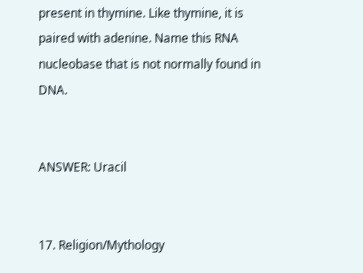present in thymine. Like thymine, it is paired with adenine. Name this RNA nucleobase that is not normally found in DNA.


ANSWER: Uracil


17. Religion/Mythology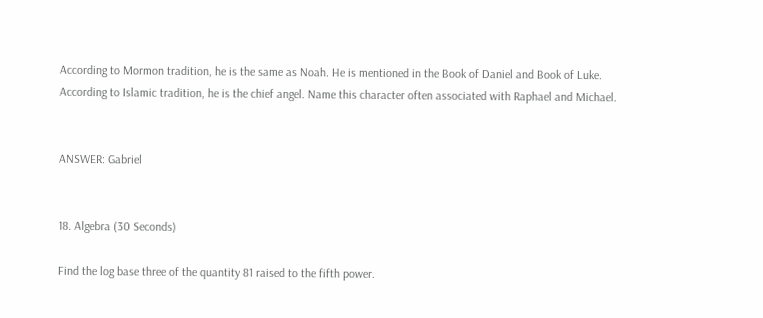According to Mormon tradition, he is the same as Noah. He is mentioned in the Book of Daniel and Book of Luke. According to Islamic tradition, he is the chief angel. Name this character often associated with Raphael and Michael.


ANSWER: Gabriel


18. Algebra (30 Seconds)

Find the log base three of the quantity 81 raised to the fifth power.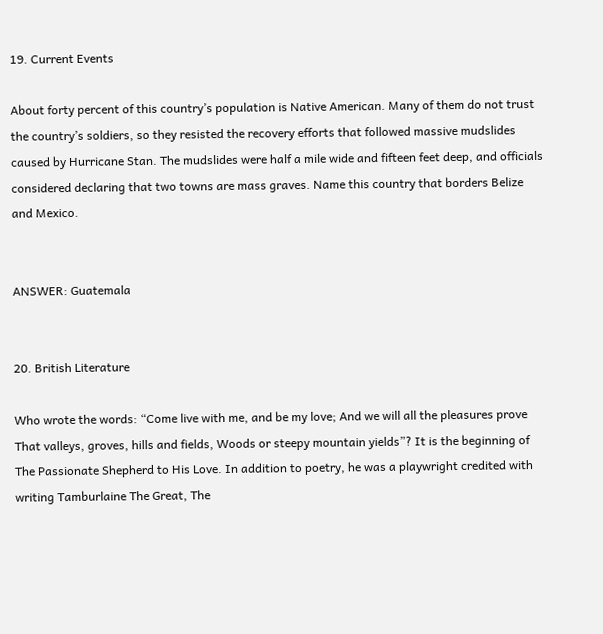19. Current Events

About forty percent of this country’s population is Native American. Many of them do not trust the country’s soldiers, so they resisted the recovery efforts that followed massive mudslides caused by Hurricane Stan. The mudslides were half a mile wide and fifteen feet deep, and officials considered declaring that two towns are mass graves. Name this country that borders Belize and Mexico.


ANSWER: Guatemala


20. British Literature

Who wrote the words: “Come live with me, and be my love; And we will all the pleasures prove That valleys, groves, hills and fields, Woods or steepy mountain yields”? It is the beginning of The Passionate Shepherd to His Love. In addition to poetry, he was a playwright credited with writing Tamburlaine The Great, The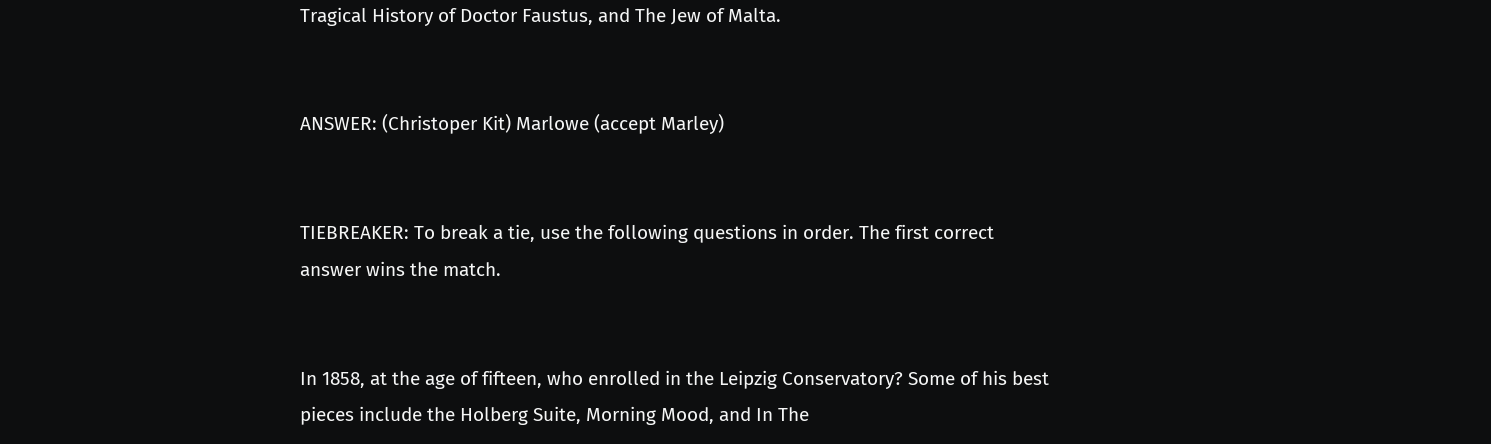Tragical History of Doctor Faustus, and The Jew of Malta.


ANSWER: (Christoper Kit) Marlowe (accept Marley)


TIEBREAKER: To break a tie, use the following questions in order. The first correct answer wins the match.


In 1858, at the age of fifteen, who enrolled in the Leipzig Conservatory? Some of his best pieces include the Holberg Suite, Morning Mood, and In The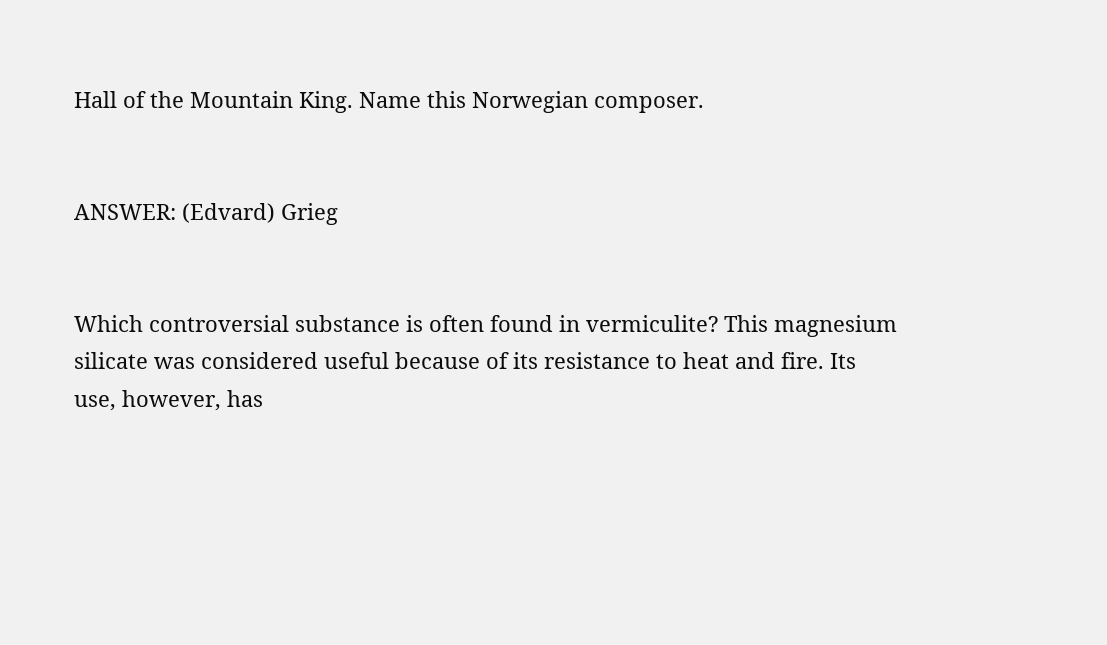Hall of the Mountain King. Name this Norwegian composer.


ANSWER: (Edvard) Grieg


Which controversial substance is often found in vermiculite? This magnesium silicate was considered useful because of its resistance to heat and fire. Its use, however, has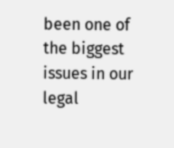been one of the biggest issues in our legal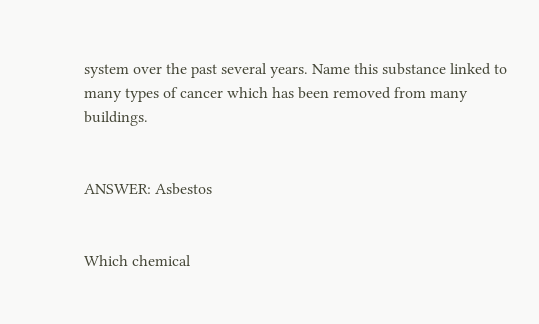system over the past several years. Name this substance linked to many types of cancer which has been removed from many buildings.


ANSWER: Asbestos


Which chemical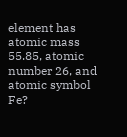element has atomic mass 55.85, atomic number 26, and atomic symbol Fe?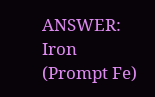ANSWER: Iron (Prompt Fe)